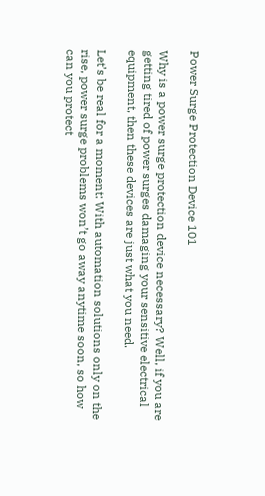Power Surge Protection Device 101

Why is a power surge protection device necessary? Well, if you are getting tired of power surges damaging your sensitive electrical equipment, then these devices are just what you need.

Let’s be real for a moment: With automation solutions only on the rise, power surge problems won’t go away anytime soon, so how can you protect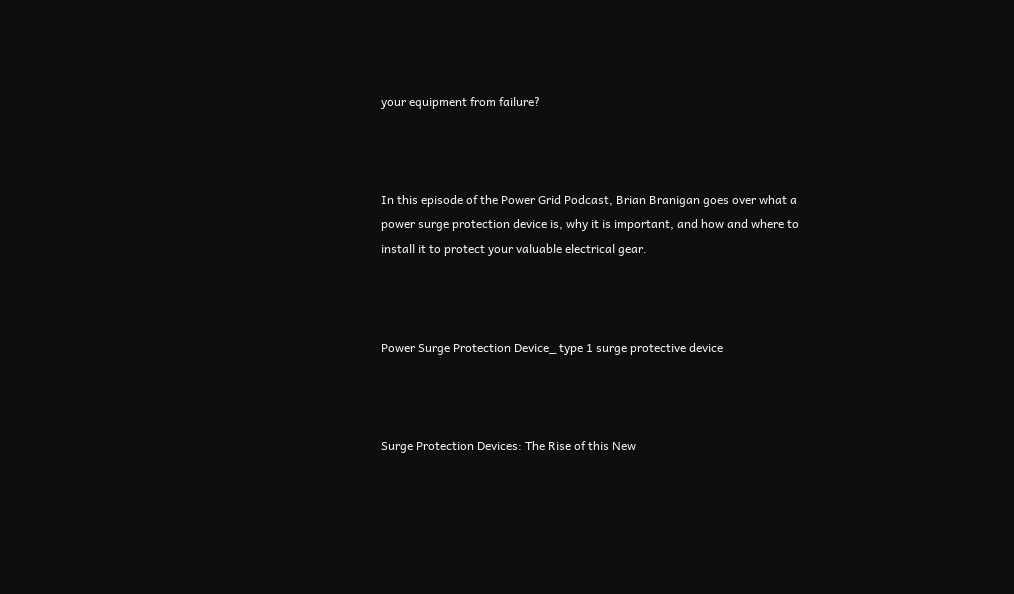your equipment from failure?



In this episode of the Power Grid Podcast, Brian Branigan goes over what a power surge protection device is, why it is important, and how and where to install it to protect your valuable electrical gear.



Power Surge Protection Device_ type 1 surge protective device



Surge Protection Devices: The Rise of this New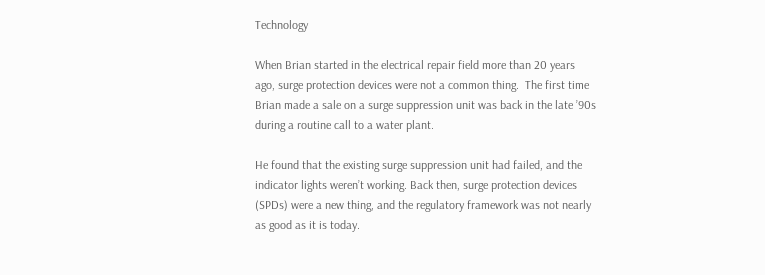Technology

When Brian started in the electrical repair field more than 20 years ago, surge protection devices were not a common thing.  The first time Brian made a sale on a surge suppression unit was back in the late ’90s during a routine call to a water plant.

He found that the existing surge suppression unit had failed, and the indicator lights weren’t working. Back then, surge protection devices (SPDs) were a new thing, and the regulatory framework was not nearly as good as it is today.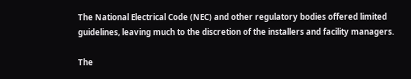The National Electrical Code (NEC) and other regulatory bodies offered limited guidelines, leaving much to the discretion of the installers and facility managers.

The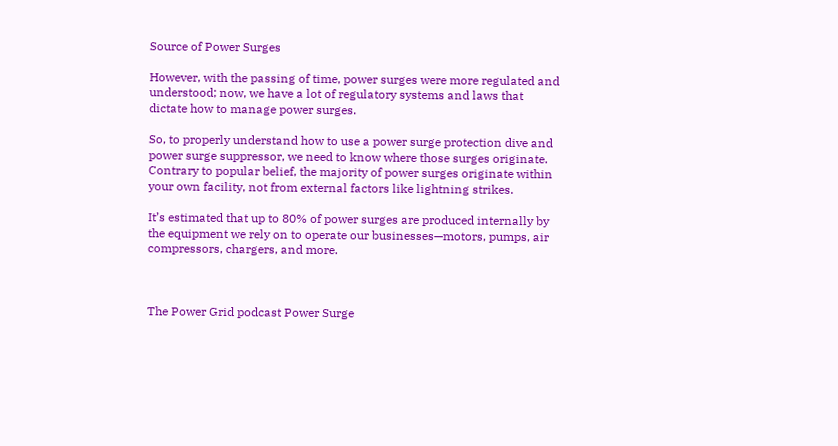Source of Power Surges

However, with the passing of time, power surges were more regulated and understood; now, we have a lot of regulatory systems and laws that dictate how to manage power surges.

So, to properly understand how to use a power surge protection dive and power surge suppressor, we need to know where those surges originate.  Contrary to popular belief, the majority of power surges originate within your own facility, not from external factors like lightning strikes.

It’s estimated that up to 80% of power surges are produced internally by the equipment we rely on to operate our businesses—motors, pumps, air compressors, chargers, and more.



The Power Grid podcast Power Surge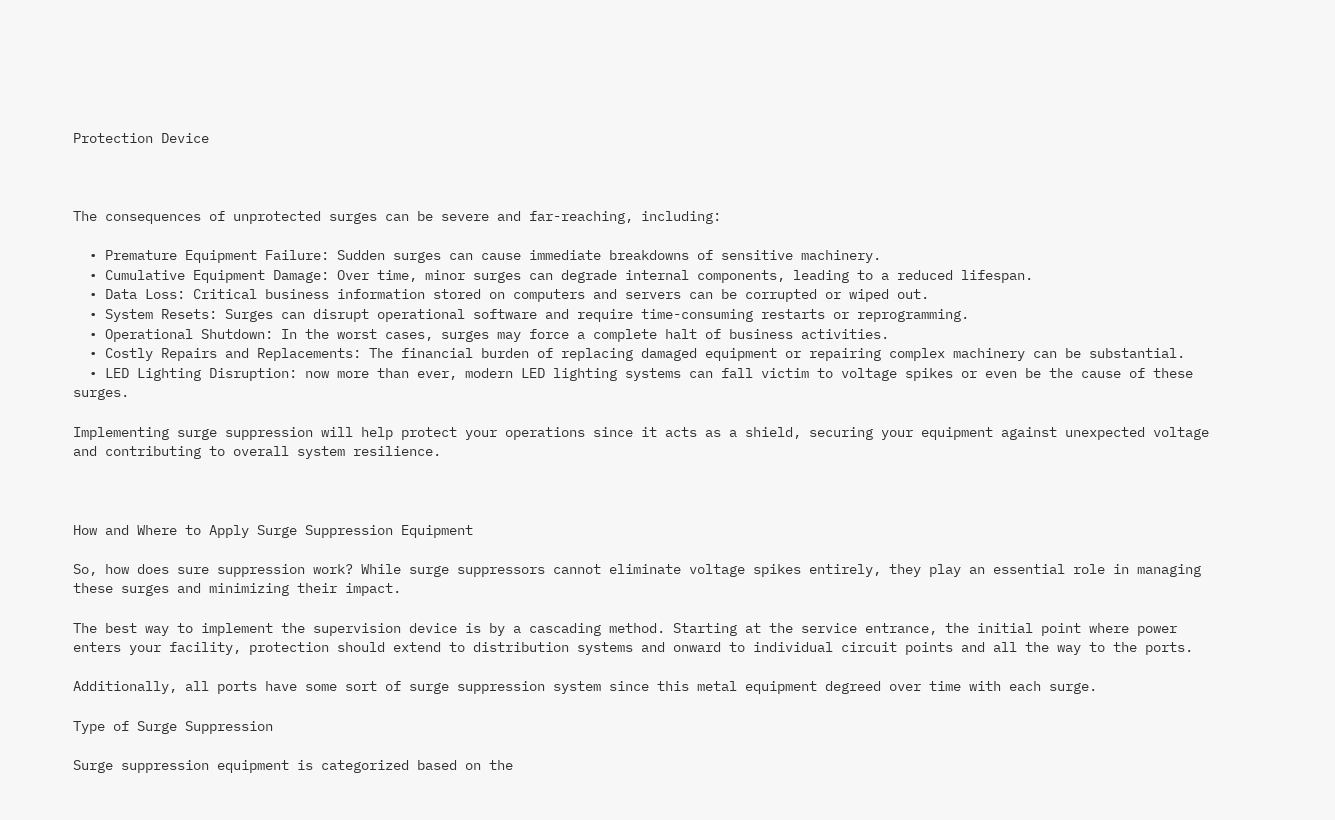Protection Device



The consequences of unprotected surges can be severe and far-reaching, including:

  • Premature Equipment Failure: Sudden surges can cause immediate breakdowns of sensitive machinery.
  • Cumulative Equipment Damage: Over time, minor surges can degrade internal components, leading to a reduced lifespan.
  • Data Loss: Critical business information stored on computers and servers can be corrupted or wiped out.
  • System Resets: Surges can disrupt operational software and require time-consuming restarts or reprogramming.
  • Operational Shutdown: In the worst cases, surges may force a complete halt of business activities.
  • Costly Repairs and Replacements: The financial burden of replacing damaged equipment or repairing complex machinery can be substantial.
  • LED Lighting Disruption: now more than ever, modern LED lighting systems can fall victim to voltage spikes or even be the cause of these surges.

Implementing surge suppression will help protect your operations since it acts as a shield, securing your equipment against unexpected voltage and contributing to overall system resilience.



How and Where to Apply Surge Suppression Equipment

So, how does sure suppression work? While surge suppressors cannot eliminate voltage spikes entirely, they play an essential role in managing these surges and minimizing their impact.

The best way to implement the supervision device is by a cascading method. Starting at the service entrance, the initial point where power enters your facility, protection should extend to distribution systems and onward to individual circuit points and all the way to the ports.

Additionally, all ports have some sort of surge suppression system since this metal equipment degreed over time with each surge.

Type of Surge Suppression

Surge suppression equipment is categorized based on the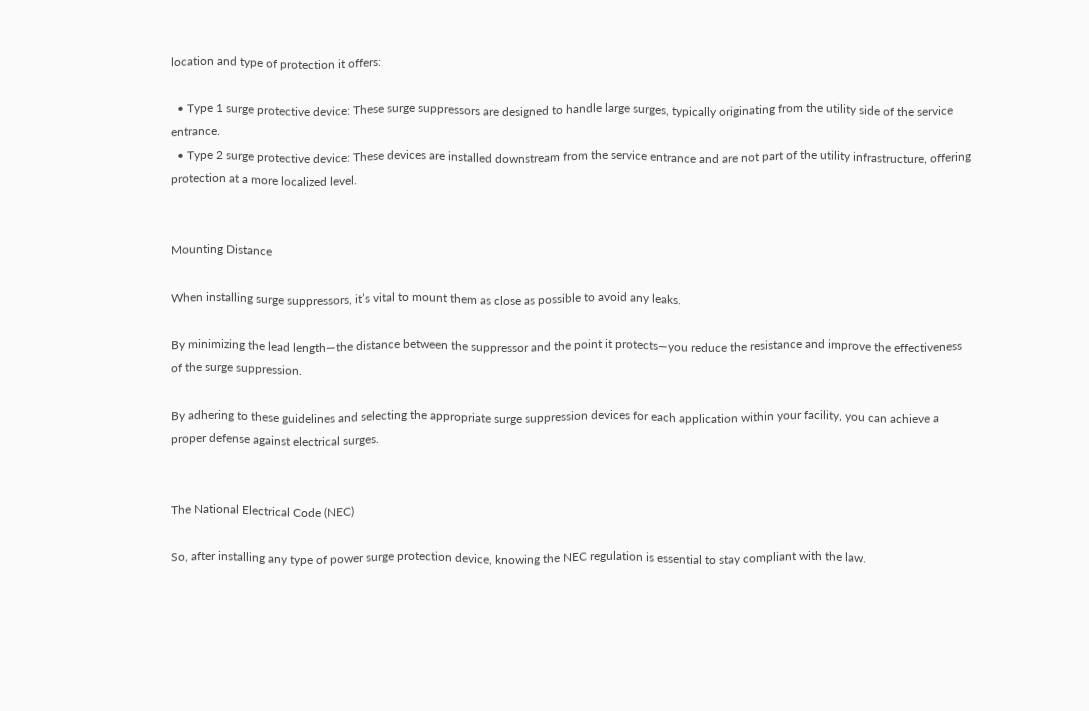location and type of protection it offers:

  • Type 1 surge protective device: These surge suppressors are designed to handle large surges, typically originating from the utility side of the service entrance.
  • Type 2 surge protective device: These devices are installed downstream from the service entrance and are not part of the utility infrastructure, offering protection at a more localized level.


Mounting Distance

When installing surge suppressors, it’s vital to mount them as close as possible to avoid any leaks.

By minimizing the lead length—the distance between the suppressor and the point it protects—you reduce the resistance and improve the effectiveness of the surge suppression.

By adhering to these guidelines and selecting the appropriate surge suppression devices for each application within your facility, you can achieve a proper defense against electrical surges.


The National Electrical Code (NEC)

So, after installing any type of power surge protection device, knowing the NEC regulation is essential to stay compliant with the law.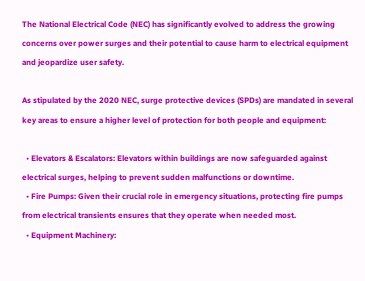The National Electrical Code (NEC) has significantly evolved to address the growing concerns over power surges and their potential to cause harm to electrical equipment and jeopardize user safety.

As stipulated by the 2020 NEC, surge protective devices (SPDs) are mandated in several key areas to ensure a higher level of protection for both people and equipment:

  • Elevators & Escalators: Elevators within buildings are now safeguarded against electrical surges, helping to prevent sudden malfunctions or downtime.
  • Fire Pumps: Given their crucial role in emergency situations, protecting fire pumps from electrical transients ensures that they operate when needed most.
  • Equipment Machinery: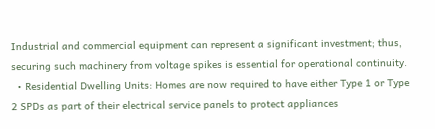Industrial and commercial equipment can represent a significant investment; thus, securing such machinery from voltage spikes is essential for operational continuity.
  • Residential Dwelling Units: Homes are now required to have either Type 1 or Type 2 SPDs as part of their electrical service panels to protect appliances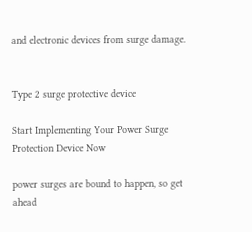and electronic devices from surge damage.


Type 2 surge protective device

Start Implementing Your Power Surge Protection Device Now

power surges are bound to happen, so get ahead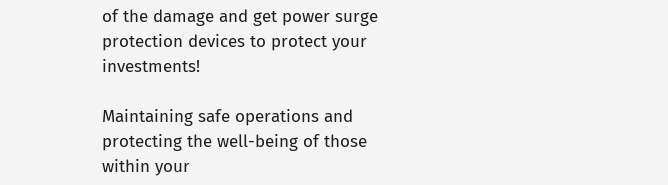of the damage and get power surge protection devices to protect your investments!

Maintaining safe operations and protecting the well-being of those within your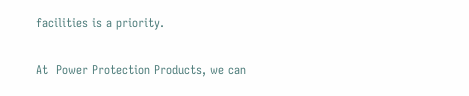facilities is a priority.

At  Power Protection Products, we can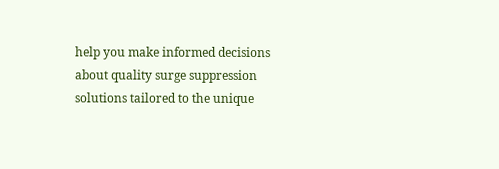help you make informed decisions about quality surge suppression solutions tailored to the unique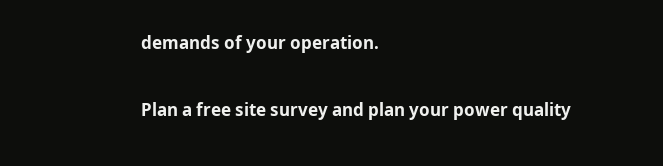demands of your operation.

Plan a free site survey and plan your power quality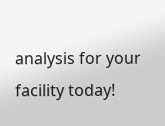analysis for your facility today!